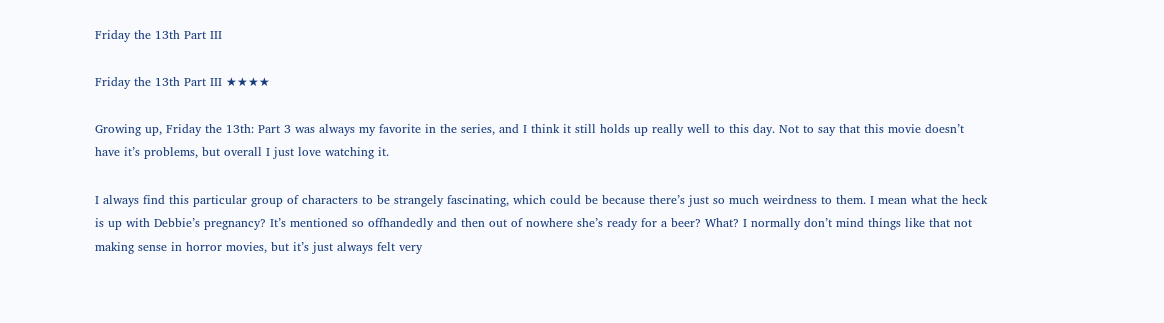Friday the 13th Part III

Friday the 13th Part III ★★★★

Growing up, Friday the 13th: Part 3 was always my favorite in the series, and I think it still holds up really well to this day. Not to say that this movie doesn’t have it’s problems, but overall I just love watching it.

I always find this particular group of characters to be strangely fascinating, which could be because there’s just so much weirdness to them. I mean what the heck is up with Debbie’s pregnancy? It’s mentioned so offhandedly and then out of nowhere she’s ready for a beer? What? I normally don’t mind things like that not making sense in horror movies, but it’s just always felt very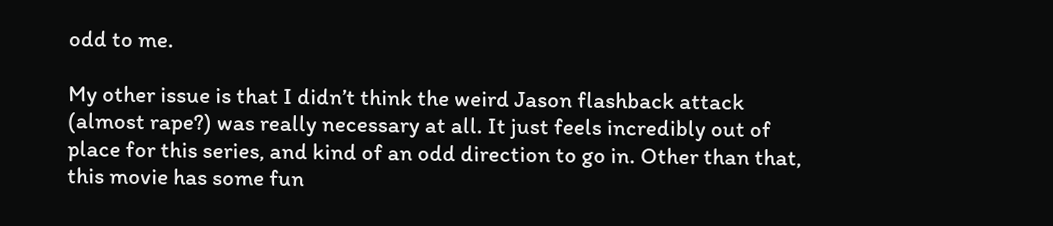odd to me.

My other issue is that I didn’t think the weird Jason flashback attack (almost rape?) was really necessary at all. It just feels incredibly out of place for this series, and kind of an odd direction to go in. Other than that, this movie has some fun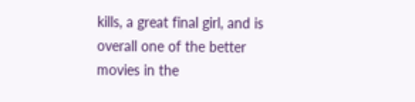kills, a great final girl, and is overall one of the better movies in the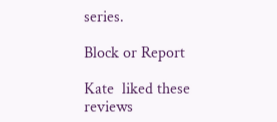series.

Block or Report

Kate  liked these reviews